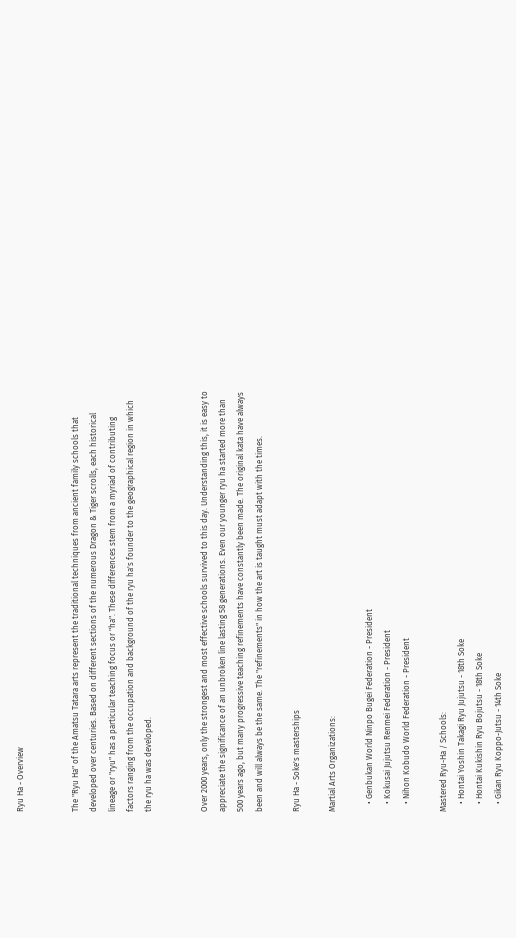Ryu Ha - Overview


The "Ryu Ha" of the Amatsu Tatara arts represent the traditional techniques from ancient family schools that developed over centuries. Based on different sections of the numerous Dragon & Tiger scrolls, each historical lineage or "ryu" has a particular teaching focus or "ha". These differences stem from a myriad of contributing factors ranging from the occupation and background of the ryu ha's founder to the geographical region in which the ryu ha was developed.


Over 2000 years, only the strongest and most effective schools survived to this day. Understanding this, it is easy to appreciate the significance of an unbroken line lasting 58 generations. Even our younger ryu ha started more than 500 years ago, but many progressive teaching refinements have constantly been made. The original kata have always been and will always be the same. The "refinements" in how the art is taught must adapt with the times.

Ryu Ha - Soke's masterships

Martial Arts Organizations:

    • Genbukan World Ninpo Bugei Federation - President
    • Kokusai Jujutsu Renmei Federation - President
    • Nihon Kobudo World Federation - President

Mastered Ryu-Ha / Schools:
    • Hontai Yoshin Takagi Ryu Jujutsu - 18th Soke
    • Hontai Kukishin Ryu Bojutsu - 18th Soke
    • Gikan Ryu Koppo-Jutsu - 14th Soke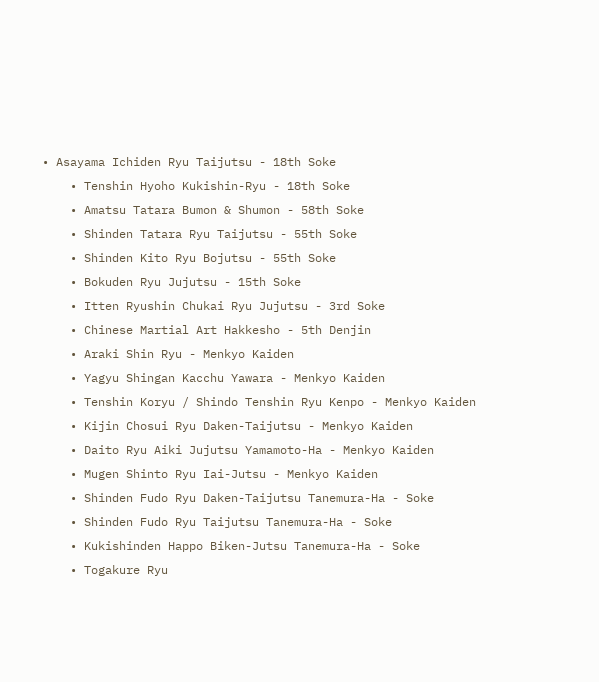• Asayama Ichiden Ryu Taijutsu - 18th Soke
    • Tenshin Hyoho Kukishin-Ryu - 18th Soke
    • Amatsu Tatara Bumon & Shumon - 58th Soke
    • Shinden Tatara Ryu Taijutsu - 55th Soke
    • Shinden Kito Ryu Bojutsu - 55th Soke
    • Bokuden Ryu Jujutsu - 15th Soke
    • Itten Ryushin Chukai Ryu Jujutsu - 3rd Soke
    • Chinese Martial Art Hakkesho - 5th Denjin
    • Araki Shin Ryu - Menkyo Kaiden
    • Yagyu Shingan Kacchu Yawara - Menkyo Kaiden
    • Tenshin Koryu / Shindo Tenshin Ryu Kenpo - Menkyo Kaiden
    • Kijin Chosui Ryu Daken-Taijutsu - Menkyo Kaiden
    • Daito Ryu Aiki Jujutsu Yamamoto-Ha - Menkyo Kaiden
    • Mugen Shinto Ryu Iai-Jutsu - Menkyo Kaiden
    • Shinden Fudo Ryu Daken-Taijutsu Tanemura-Ha - Soke
    • Shinden Fudo Ryu Taijutsu Tanemura-Ha - Soke
    • Kukishinden Happo Biken-Jutsu Tanemura-Ha - Soke
    • Togakure Ryu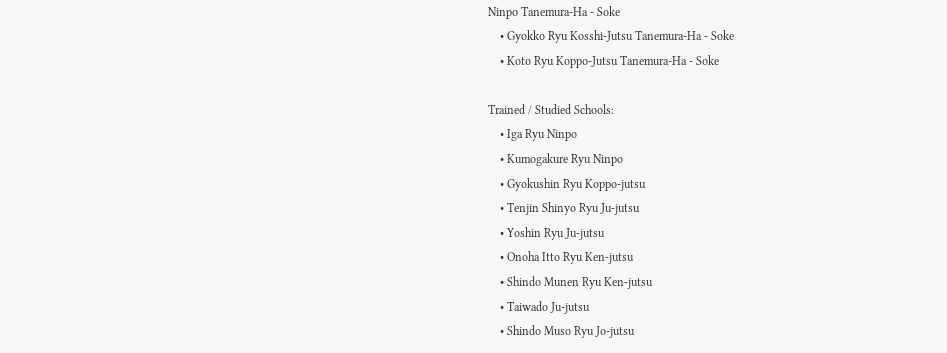Ninpo Tanemura-Ha - Soke
    • Gyokko Ryu Kosshi-Jutsu Tanemura-Ha - Soke
    • Koto Ryu Koppo-Jutsu Tanemura-Ha - Soke

Trained / Studied Schools:
    • Iga Ryu Ninpo
    • Kumogakure Ryu Ninpo
    • Gyokushin Ryu Koppo-jutsu
    • Tenjin Shinyo Ryu Ju-jutsu
    • Yoshin Ryu Ju-jutsu
    • Onoha Itto Ryu Ken-jutsu
    • Shindo Munen Ryu Ken-jutsu
    • Taiwado Ju-jutsu
    • Shindo Muso Ryu Jo-jutsu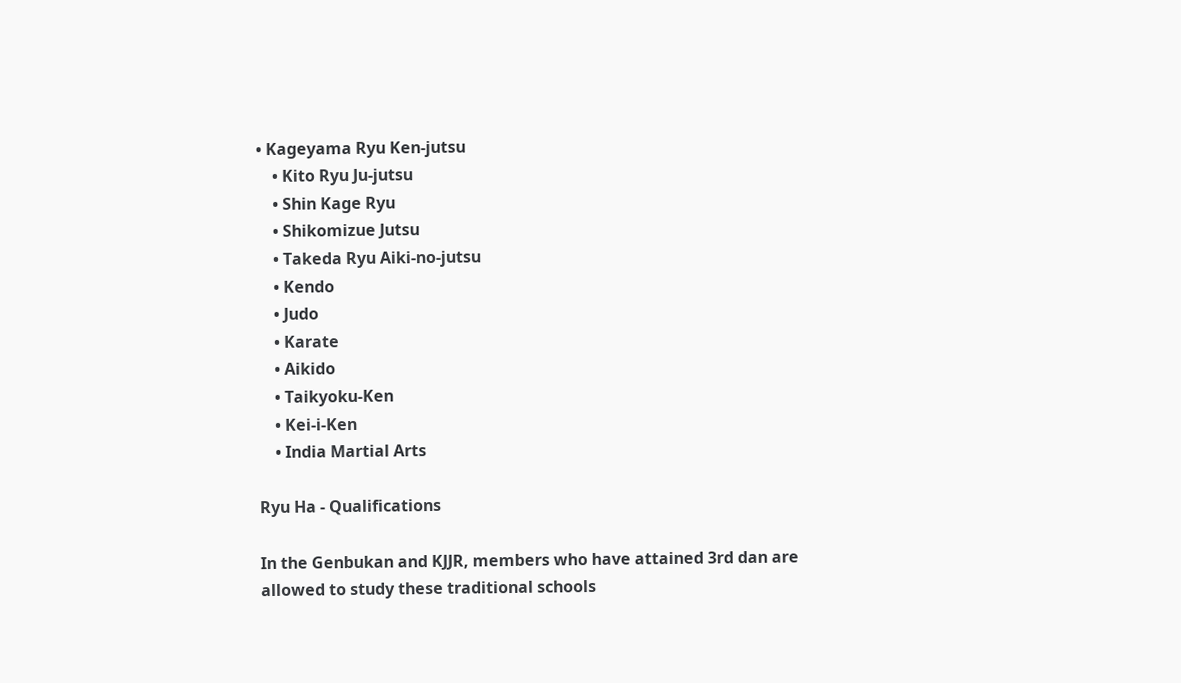• Kageyama Ryu Ken-jutsu
    • Kito Ryu Ju-jutsu
    • Shin Kage Ryu
    • Shikomizue Jutsu
    • Takeda Ryu Aiki-no-jutsu
    • Kendo
    • Judo
    • Karate
    • Aikido
    • Taikyoku-Ken
    • Kei-i-Ken
    • India Martial Arts

Ryu Ha - Qualifications

In the Genbukan and KJJR, members who have attained 3rd dan are allowed to study these traditional schools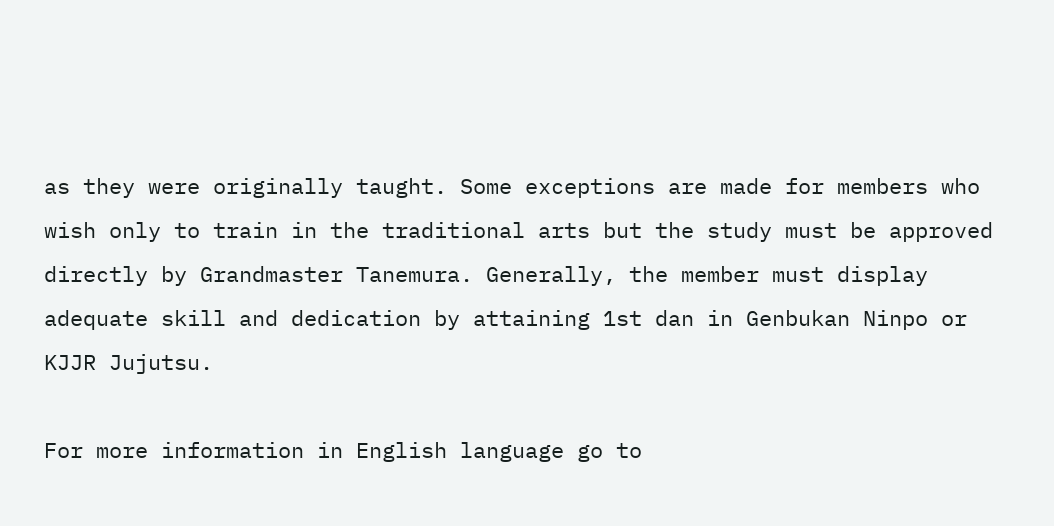as they were originally taught. Some exceptions are made for members who wish only to train in the traditional arts but the study must be approved directly by Grandmaster Tanemura. Generally, the member must display adequate skill and dedication by attaining 1st dan in Genbukan Ninpo or KJJR Jujutsu.

For more information in English language go to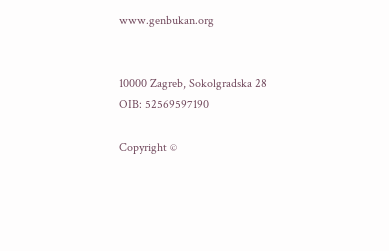www.genbukan.org


10000 Zagreb, Sokolgradska 28
OIB: 52569597190

Copyright ©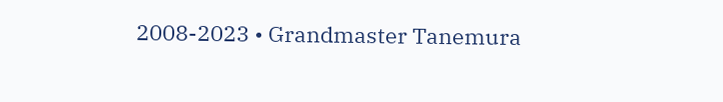2008-2023 • Grandmaster Tanemura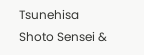Tsunehisa Shoto Sensei &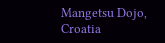Mangetsu Dojo, Croatia